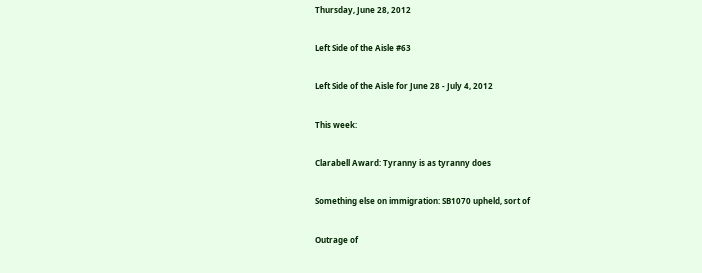Thursday, June 28, 2012

Left Side of the Aisle #63

Left Side of the Aisle for June 28 - July 4, 2012

This week:

Clarabell Award: Tyranny is as tyranny does

Something else on immigration: SB1070 upheld, sort of

Outrage of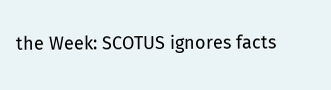the Week: SCOTUS ignores facts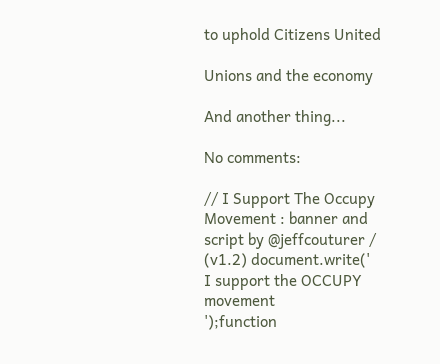to uphold Citizens United

Unions and the economy

And another thing...

No comments:

// I Support The Occupy Movement : banner and script by @jeffcouturer / (v1.2) document.write('
I support the OCCUPY movement
');function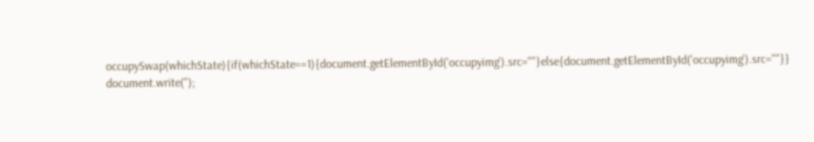occupySwap(whichState){if(whichState==1){document.getElementById('occupyimg').src=""}else{document.getElementById('occupyimg').src=""}} document.write('');